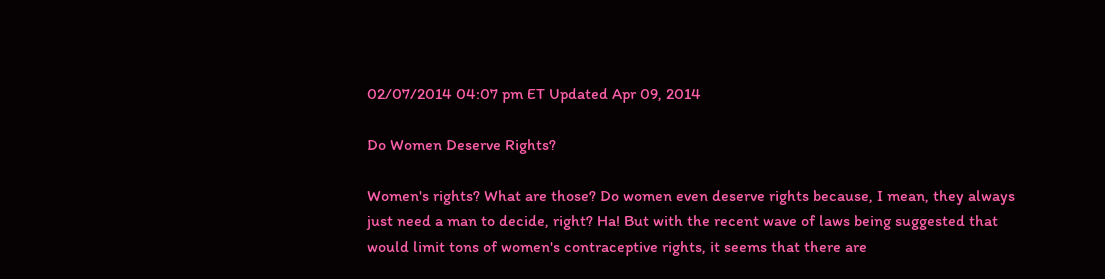02/07/2014 04:07 pm ET Updated Apr 09, 2014

Do Women Deserve Rights?

Women's rights? What are those? Do women even deserve rights because, I mean, they always just need a man to decide, right? Ha! But with the recent wave of laws being suggested that would limit tons of women's contraceptive rights, it seems that there are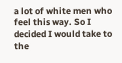a lot of white men who feel this way. So I decided I would take to the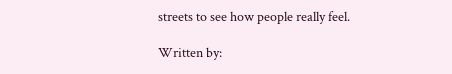streets to see how people really feel.

Written by: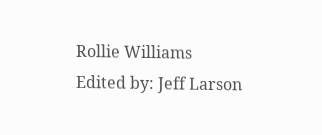Rollie Williams
Edited by: Jeff Larson